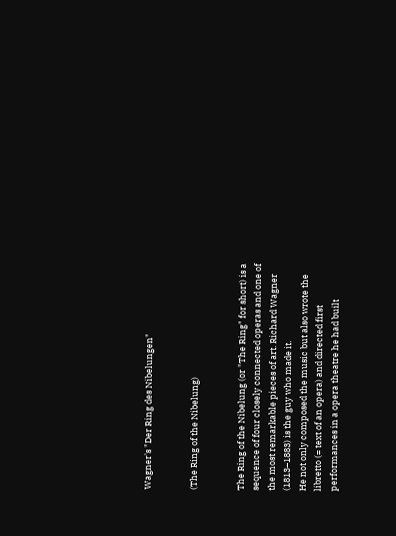Wagner's "Der Ring des Nibelungen"


(The Ring of the Nibelung)


The Ring of the Nibelung (or "The Ring" for short) is a sequence of four closely connected operas and one of the most remarkable pieces of art. Richard Wagner (1813–1883) is the guy who made it.
He not only composed the music but also wrote the libretto (= text of an opera) and directed first performances in a opera theatre he had built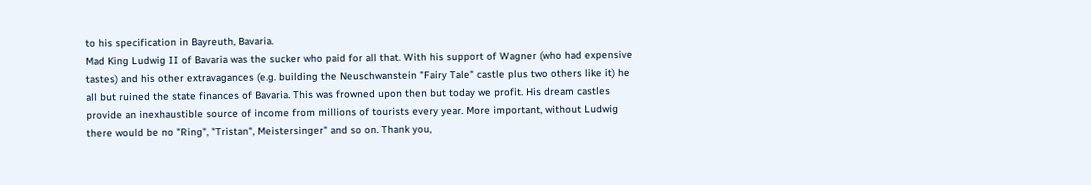to his specification in Bayreuth, Bavaria.
Mad King Ludwig II of Bavaria was the sucker who paid for all that. With his support of Wagner (who had expensive tastes) and his other extravagances (e.g. building the Neuschwanstein "Fairy Tale" castle plus two others like it) he all but ruined the state finances of Bavaria. This was frowned upon then but today we profit. His dream castles provide an inexhaustible source of income from millions of tourists every year. More important, without Ludwig there would be no "Ring", "Tristan", Meistersinger" and so on. Thank you,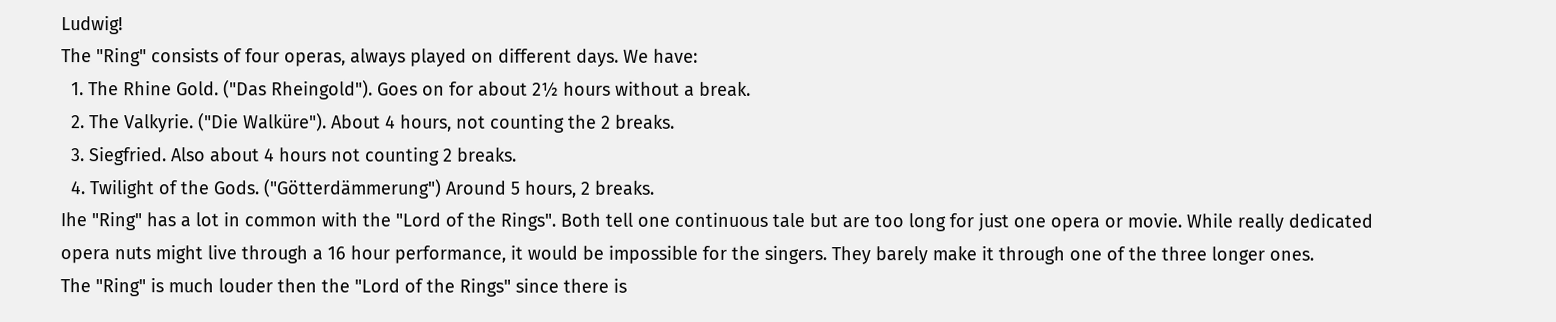Ludwig!
The "Ring" consists of four operas, always played on different days. We have:
  1. The Rhine Gold. ("Das Rheingold"). Goes on for about 2½ hours without a break.
  2. The Valkyrie. ("Die Walküre"). About 4 hours, not counting the 2 breaks.
  3. Siegfried. Also about 4 hours not counting 2 breaks.
  4. Twilight of the Gods. ("Götterdämmerung") Around 5 hours, 2 breaks.
Ihe "Ring" has a lot in common with the "Lord of the Rings". Both tell one continuous tale but are too long for just one opera or movie. While really dedicated opera nuts might live through a 16 hour performance, it would be impossible for the singers. They barely make it through one of the three longer ones.
The "Ring" is much louder then the "Lord of the Rings" since there is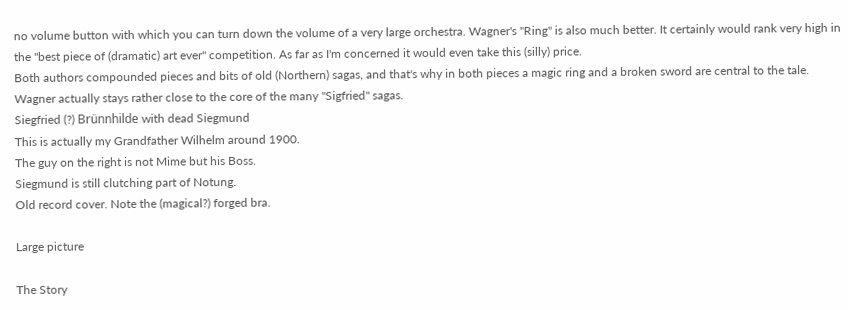no volume button with which you can turn down the volume of a very large orchestra. Wagner's "Ring" is also much better. It certainly would rank very high in the "best piece of (dramatic) art ever" competition. As far as I'm concerned it would even take this (silly) price.
Both authors compounded pieces and bits of old (Northern) sagas, and that's why in both pieces a magic ring and a broken sword are central to the tale. Wagner actually stays rather close to the core of the many "Sigfried" sagas.
Siegfried (?) Brünnhilde with dead Siegmund
This is actually my Grandfather Wilhelm around 1900.
The guy on the right is not Mime but his Boss.
Siegmund is still clutching part of Notung.
Old record cover. Note the (magical?) forged bra.

Large picture

The Story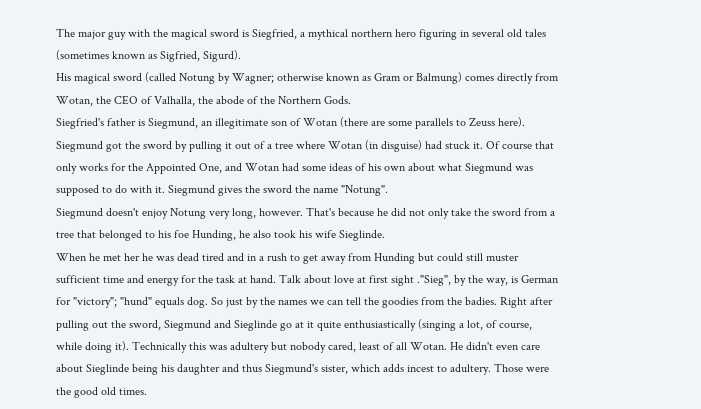The major guy with the magical sword is Siegfried, a mythical northern hero figuring in several old tales (sometimes known as Sigfried, Sigurd).
His magical sword (called Notung by Wagner; otherwise known as Gram or Balmung) comes directly from Wotan, the CEO of Valhalla, the abode of the Northern Gods.
Siegfried's father is Siegmund, an illegitimate son of Wotan (there are some parallels to Zeuss here). Siegmund got the sword by pulling it out of a tree where Wotan (in disguise) had stuck it. Of course that only works for the Appointed One, and Wotan had some ideas of his own about what Siegmund was supposed to do with it. Siegmund gives the sword the name "Notung".
Siegmund doesn't enjoy Notung very long, however. That's because he did not only take the sword from a tree that belonged to his foe Hunding, he also took his wife Sieglinde.
When he met her he was dead tired and in a rush to get away from Hunding but could still muster sufficient time and energy for the task at hand. Talk about love at first sight ."Sieg", by the way, is German for "victory"; "hund" equals dog. So just by the names we can tell the goodies from the badies. Right after pulling out the sword, Siegmund and Sieglinde go at it quite enthusiastically (singing a lot, of course, while doing it). Technically this was adultery but nobody cared, least of all Wotan. He didn't even care about Sieglinde being his daughter and thus Siegmund's sister, which adds incest to adultery. Those were the good old times.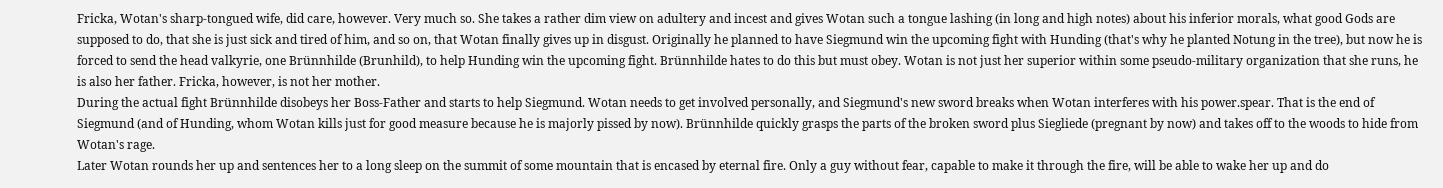Fricka, Wotan's sharp-tongued wife, did care, however. Very much so. She takes a rather dim view on adultery and incest and gives Wotan such a tongue lashing (in long and high notes) about his inferior morals, what good Gods are supposed to do, that she is just sick and tired of him, and so on, that Wotan finally gives up in disgust. Originally he planned to have Siegmund win the upcoming fight with Hunding (that's why he planted Notung in the tree), but now he is forced to send the head valkyrie, one Brünnhilde (Brunhild), to help Hunding win the upcoming fight. Brünnhilde hates to do this but must obey. Wotan is not just her superior within some pseudo-military organization that she runs, he is also her father. Fricka, however, is not her mother.
During the actual fight Brünnhilde disobeys her Boss-Father and starts to help Siegmund. Wotan needs to get involved personally, and Siegmund's new sword breaks when Wotan interferes with his power.spear. That is the end of Siegmund (and of Hunding, whom Wotan kills just for good measure because he is majorly pissed by now). Brünnhilde quickly grasps the parts of the broken sword plus Siegliede (pregnant by now) and takes off to the woods to hide from Wotan's rage.
Later Wotan rounds her up and sentences her to a long sleep on the summit of some mountain that is encased by eternal fire. Only a guy without fear, capable to make it through the fire, will be able to wake her up and do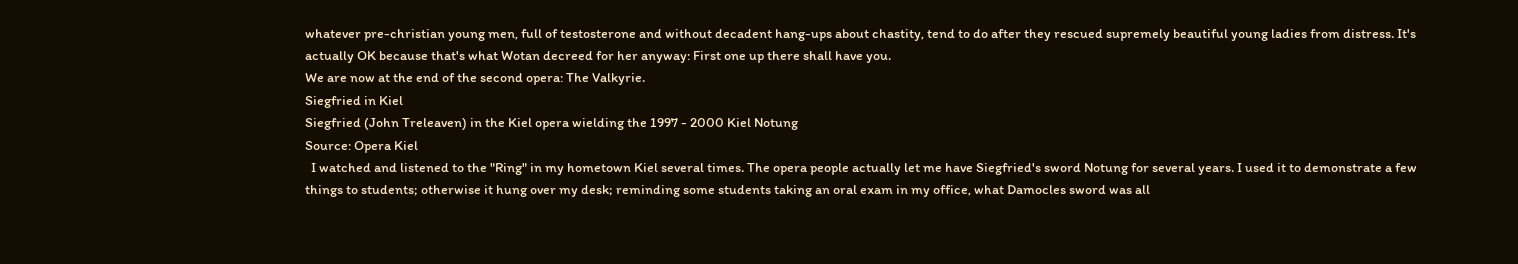whatever pre-christian young men, full of testosterone and without decadent hang-ups about chastity, tend to do after they rescued supremely beautiful young ladies from distress. It's actually OK because that's what Wotan decreed for her anyway: First one up there shall have you.
We are now at the end of the second opera: The Valkyrie.
Siegfried in Kiel
Siegfried (John Treleaven) in the Kiel opera wielding the 1997 - 2000 Kiel Notung
Source: Opera Kiel
  I watched and listened to the "Ring" in my hometown Kiel several times. The opera people actually let me have Siegfried's sword Notung for several years. I used it to demonstrate a few things to students; otherwise it hung over my desk; reminding some students taking an oral exam in my office, what Damocles sword was all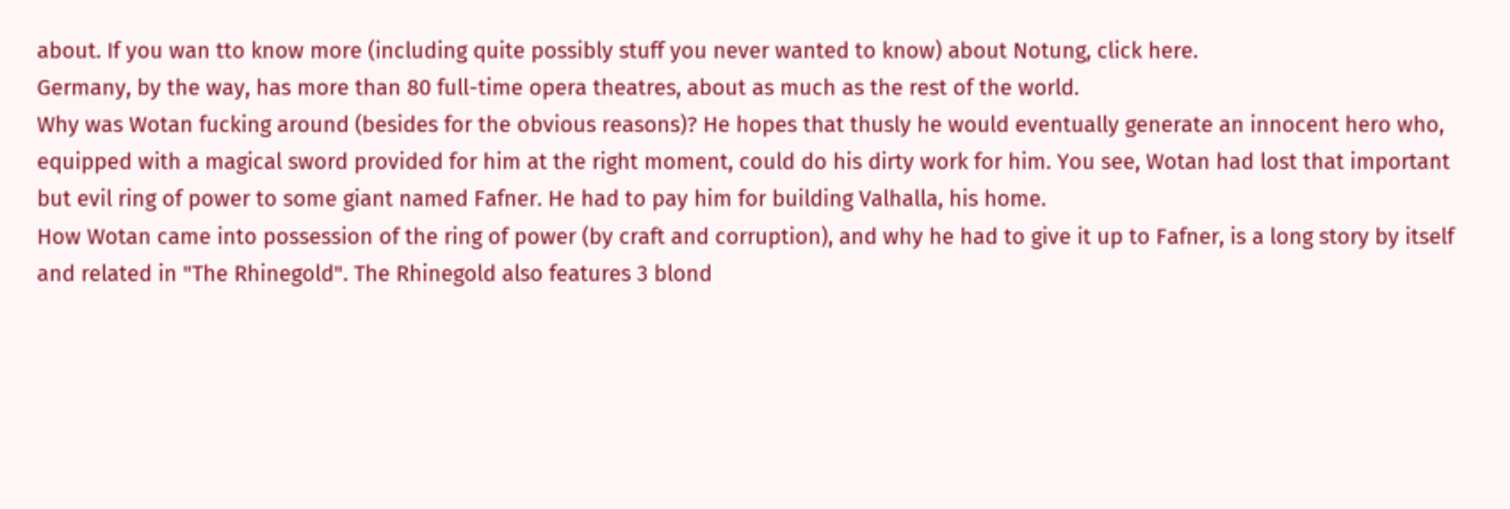about. If you wan tto know more (including quite possibly stuff you never wanted to know) about Notung, click here.
Germany, by the way, has more than 80 full-time opera theatres, about as much as the rest of the world.
Why was Wotan fucking around (besides for the obvious reasons)? He hopes that thusly he would eventually generate an innocent hero who, equipped with a magical sword provided for him at the right moment, could do his dirty work for him. You see, Wotan had lost that important but evil ring of power to some giant named Fafner. He had to pay him for building Valhalla, his home.
How Wotan came into possession of the ring of power (by craft and corruption), and why he had to give it up to Fafner, is a long story by itself and related in "The Rhinegold". The Rhinegold also features 3 blond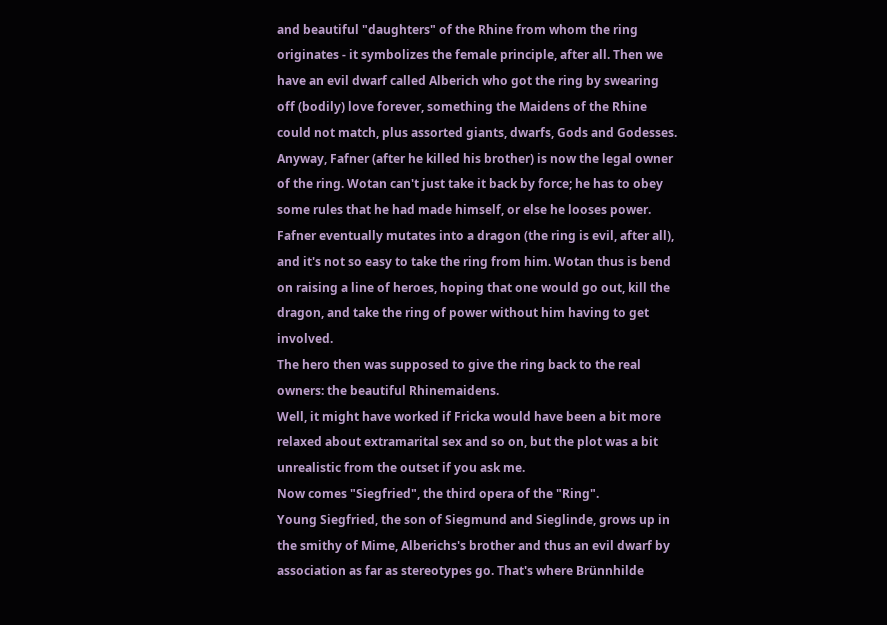and beautiful "daughters" of the Rhine from whom the ring originates - it symbolizes the female principle, after all. Then we have an evil dwarf called Alberich who got the ring by swearing off (bodily) love forever, something the Maidens of the Rhine could not match, plus assorted giants, dwarfs, Gods and Godesses.
Anyway, Fafner (after he killed his brother) is now the legal owner of the ring. Wotan can't just take it back by force; he has to obey some rules that he had made himself, or else he looses power.
Fafner eventually mutates into a dragon (the ring is evil, after all), and it's not so easy to take the ring from him. Wotan thus is bend on raising a line of heroes, hoping that one would go out, kill the dragon, and take the ring of power without him having to get involved.
The hero then was supposed to give the ring back to the real owners: the beautiful Rhinemaidens.
Well, it might have worked if Fricka would have been a bit more relaxed about extramarital sex and so on, but the plot was a bit unrealistic from the outset if you ask me.
Now comes "Siegfried", the third opera of the "Ring".
Young Siegfried, the son of Siegmund and Sieglinde, grows up in the smithy of Mime, Alberichs's brother and thus an evil dwarf by association as far as stereotypes go. That's where Brünnhilde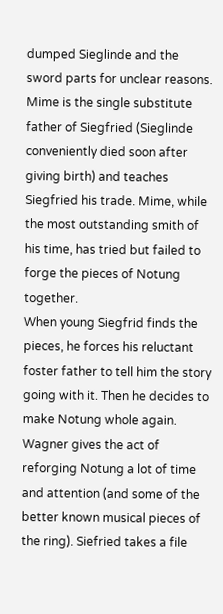dumped Sieglinde and the sword parts for unclear reasons. Mime is the single substitute father of Siegfried (Sieglinde conveniently died soon after giving birth) and teaches Siegfried his trade. Mime, while the most outstanding smith of his time, has tried but failed to forge the pieces of Notung together.
When young Siegfrid finds the pieces, he forces his reluctant foster father to tell him the story going with it. Then he decides to make Notung whole again.
Wagner gives the act of reforging Notung a lot of time and attention (and some of the better known musical pieces of the ring). Siefried takes a file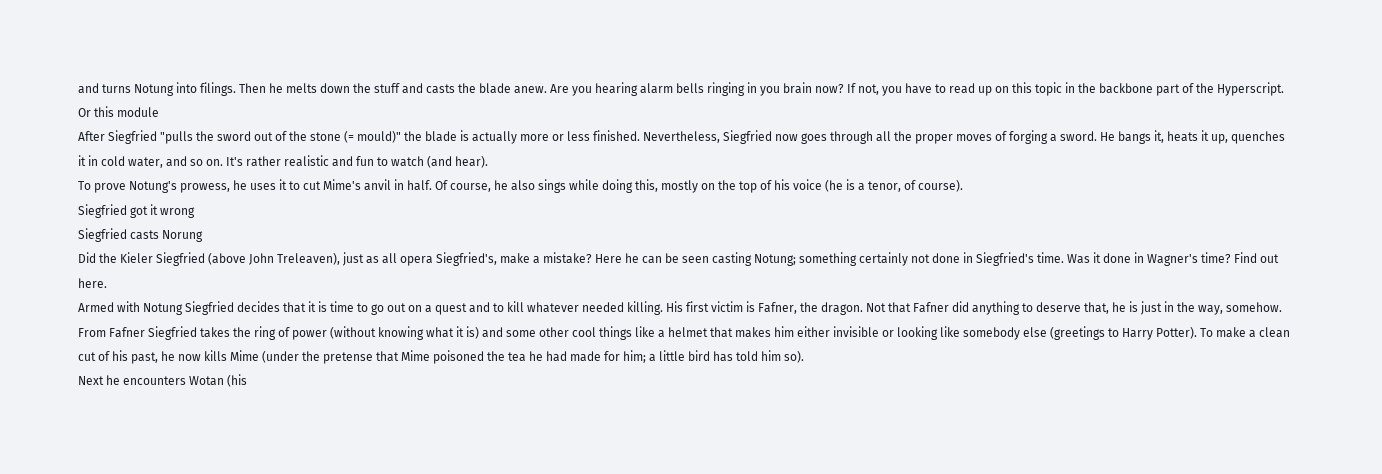and turns Notung into filings. Then he melts down the stuff and casts the blade anew. Are you hearing alarm bells ringing in you brain now? If not, you have to read up on this topic in the backbone part of the Hyperscript. Or this module
After Siegfried "pulls the sword out of the stone (= mould)" the blade is actually more or less finished. Nevertheless, Siegfried now goes through all the proper moves of forging a sword. He bangs it, heats it up, quenches it in cold water, and so on. It's rather realistic and fun to watch (and hear).
To prove Notung's prowess, he uses it to cut Mime's anvil in half. Of course, he also sings while doing this, mostly on the top of his voice (he is a tenor, of course).
Siegfried got it wrong
Siegfried casts Norung
Did the Kieler Siegfried (above John Treleaven), just as all opera Siegfried's, make a mistake? Here he can be seen casting Notung; something certainly not done in Siegfried's time. Was it done in Wagner's time? Find out here.
Armed with Notung Siegfried decides that it is time to go out on a quest and to kill whatever needed killing. His first victim is Fafner, the dragon. Not that Fafner did anything to deserve that, he is just in the way, somehow. From Fafner Siegfried takes the ring of power (without knowing what it is) and some other cool things like a helmet that makes him either invisible or looking like somebody else (greetings to Harry Potter). To make a clean cut of his past, he now kills Mime (under the pretense that Mime poisoned the tea he had made for him; a little bird has told him so).
Next he encounters Wotan (his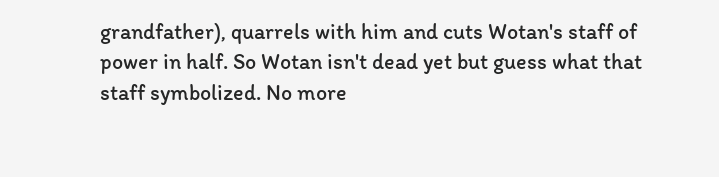grandfather), quarrels with him and cuts Wotan's staff of power in half. So Wotan isn't dead yet but guess what that staff symbolized. No more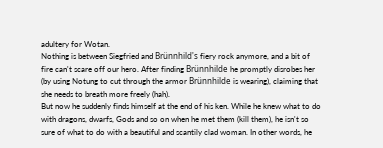adultery for Wotan.
Nothing is between Siegfried and Brünnhild's fiery rock anymore, and a bit of fire can't scare off our hero. After finding Brünnhilde he promptly disrobes her (by using Notung to cut through the armor Brünnhilde is wearing), claiming that she needs to breath more freely (hah).
But now he suddenly finds himself at the end of his ken. While he knew what to do with dragons, dwarfs, Gods and so on when he met them (kill them), he isn't so sure of what to do with a beautiful and scantily clad woman. In other words, he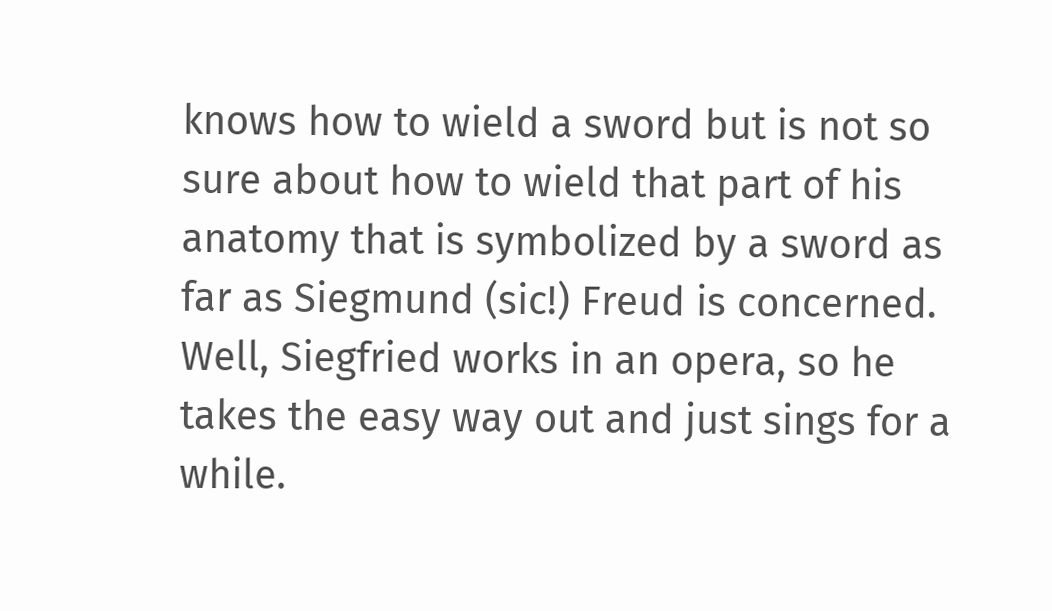knows how to wield a sword but is not so sure about how to wield that part of his anatomy that is symbolized by a sword as far as Siegmund (sic!) Freud is concerned. Well, Siegfried works in an opera, so he takes the easy way out and just sings for a while.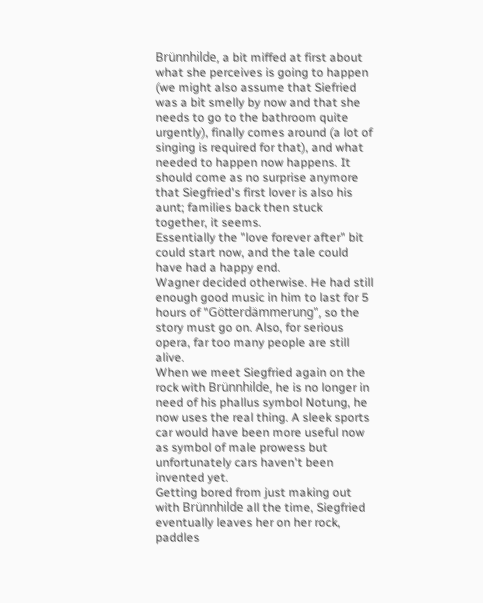Brünnhilde, a bit miffed at first about what she perceives is going to happen (we might also assume that Siefried was a bit smelly by now and that she needs to go to the bathroom quite urgently), finally comes around (a lot of singing is required for that), and what needed to happen now happens. It should come as no surprise anymore that Siegfried's first lover is also his aunt; families back then stuck together, it seems.
Essentially the "love forever after" bit could start now, and the tale could have had a happy end.
Wagner decided otherwise. He had still enough good music in him to last for 5 hours of "Götterdämmerung", so the story must go on. Also, for serious opera, far too many people are still alive.
When we meet Siegfried again on the rock with Brünnhilde, he is no longer in need of his phallus symbol Notung, he now uses the real thing. A sleek sports car would have been more useful now as symbol of male prowess but unfortunately cars haven't been invented yet.
Getting bored from just making out with Brünnhilde all the time, Siegfried eventually leaves her on her rock, paddles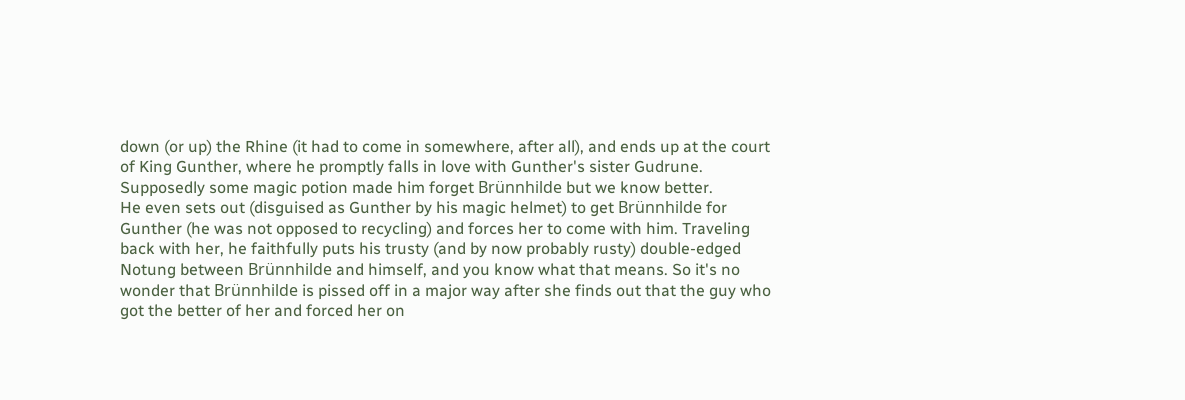down (or up) the Rhine (it had to come in somewhere, after all), and ends up at the court of King Gunther, where he promptly falls in love with Gunther's sister Gudrune. Supposedly some magic potion made him forget Brünnhilde but we know better.
He even sets out (disguised as Gunther by his magic helmet) to get Brünnhilde for Gunther (he was not opposed to recycling) and forces her to come with him. Traveling back with her, he faithfully puts his trusty (and by now probably rusty) double-edged Notung between Brünnhilde and himself, and you know what that means. So it's no wonder that Brünnhilde is pissed off in a major way after she finds out that the guy who got the better of her and forced her on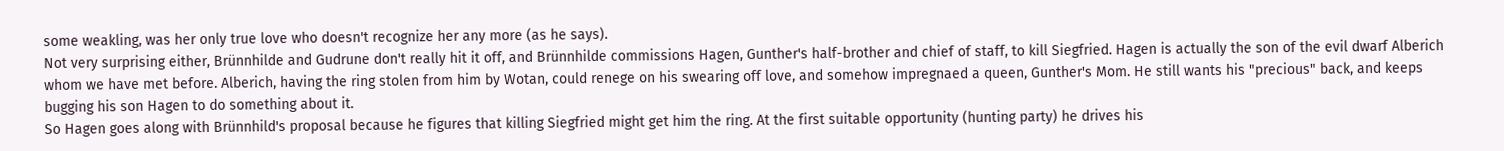some weakling, was her only true love who doesn't recognize her any more (as he says).
Not very surprising either, Brünnhilde and Gudrune don't really hit it off, and Brünnhilde commissions Hagen, Gunther's half-brother and chief of staff, to kill Siegfried. Hagen is actually the son of the evil dwarf Alberich whom we have met before. Alberich, having the ring stolen from him by Wotan, could renege on his swearing off love, and somehow impregnaed a queen, Gunther's Mom. He still wants his "precious" back, and keeps bugging his son Hagen to do something about it.
So Hagen goes along with Brünnhild's proposal because he figures that killing Siegfried might get him the ring. At the first suitable opportunity (hunting party) he drives his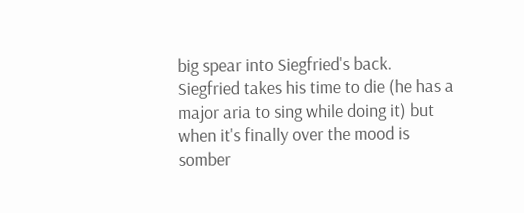big spear into Siegfried's back. Siegfried takes his time to die (he has a major aria to sing while doing it) but when it's finally over the mood is somber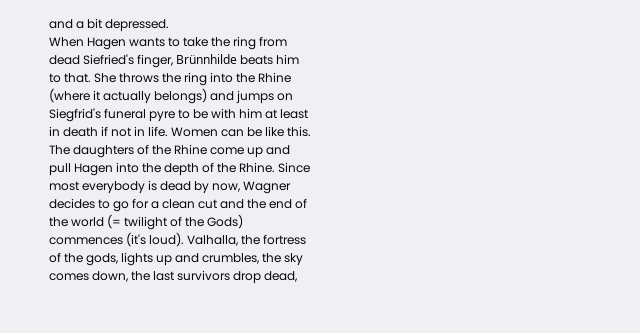and a bit depressed.
When Hagen wants to take the ring from dead Siefried's finger, Brünnhilde beats him to that. She throws the ring into the Rhine (where it actually belongs) and jumps on Siegfrid's funeral pyre to be with him at least in death if not in life. Women can be like this.
The daughters of the Rhine come up and pull Hagen into the depth of the Rhine. Since most everybody is dead by now, Wagner decides to go for a clean cut and the end of the world (= twilight of the Gods) commences (it's loud). Valhalla, the fortress of the gods, lights up and crumbles, the sky comes down, the last survivors drop dead,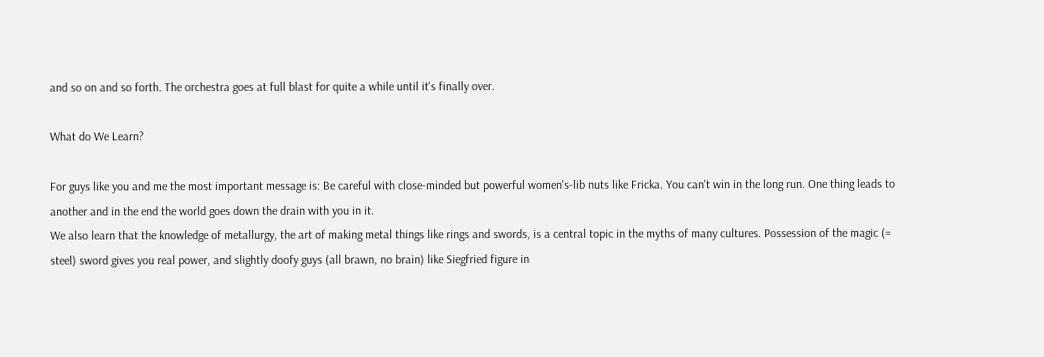and so on and so forth. The orchestra goes at full blast for quite a while until it's finally over.

What do We Learn?

For guys like you and me the most important message is: Be careful with close-minded but powerful women's-lib nuts like Fricka. You can't win in the long run. One thing leads to another and in the end the world goes down the drain with you in it.
We also learn that the knowledge of metallurgy, the art of making metal things like rings and swords, is a central topic in the myths of many cultures. Possession of the magic (= steel) sword gives you real power, and slightly doofy guys (all brawn, no brain) like Siegfried figure in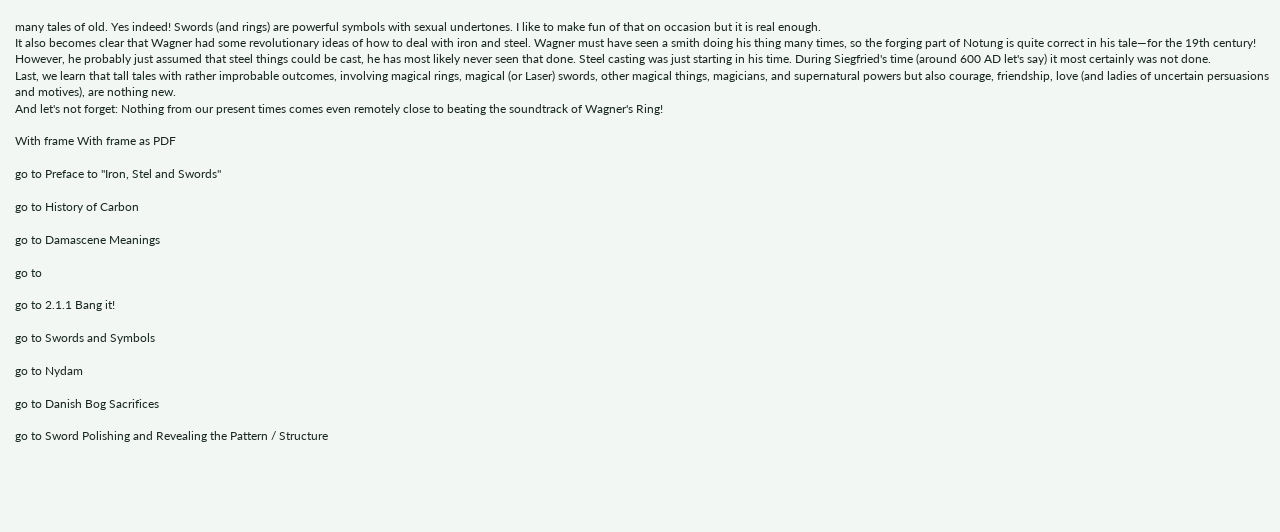many tales of old. Yes indeed! Swords (and rings) are powerful symbols with sexual undertones. I like to make fun of that on occasion but it is real enough.
It also becomes clear that Wagner had some revolutionary ideas of how to deal with iron and steel. Wagner must have seen a smith doing his thing many times, so the forging part of Notung is quite correct in his tale—for the 19th century! However, he probably just assumed that steel things could be cast, he has most likely never seen that done. Steel casting was just starting in his time. During Siegfried's time (around 600 AD let's say) it most certainly was not done.
Last, we learn that tall tales with rather improbable outcomes, involving magical rings, magical (or Laser) swords, other magical things, magicians, and supernatural powers but also courage, friendship, love (and ladies of uncertain persuasions and motives), are nothing new.
And let's not forget: Nothing from our present times comes even remotely close to beating the soundtrack of Wagner's Ring!

With frame With frame as PDF

go to Preface to "Iron, Stel and Swords"

go to History of Carbon

go to Damascene Meanings

go to

go to 2.1.1 Bang it!

go to Swords and Symbols

go to Nydam

go to Danish Bog Sacrifices

go to Sword Polishing and Revealing the Pattern / Structure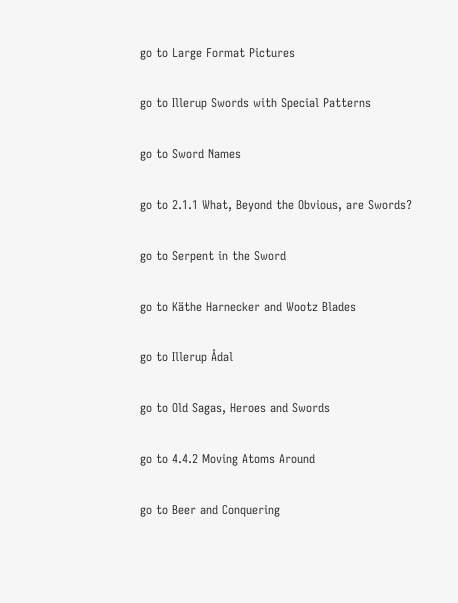go to Large Format Pictures

go to Illerup Swords with Special Patterns

go to Sword Names

go to 2.1.1 What, Beyond the Obvious, are Swords?

go to Serpent in the Sword

go to Käthe Harnecker and Wootz Blades

go to Illerup Ådal

go to Old Sagas, Heroes and Swords

go to 4.4.2 Moving Atoms Around

go to Beer and Conquering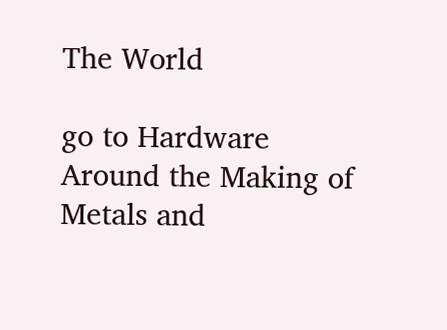The World

go to Hardware Around the Making of Metals and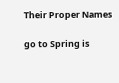Their Proper Names

go to Spring is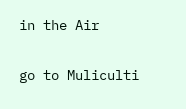in the Air

go to Muliculti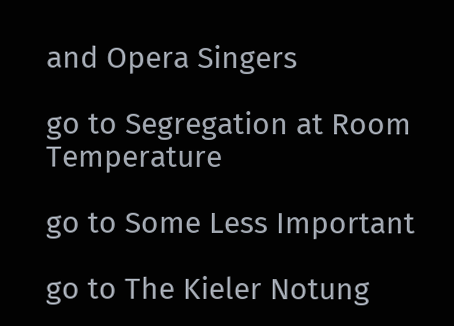and Opera Singers

go to Segregation at Room Temperature

go to Some Less Important

go to The Kieler Notung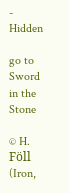- Hidden

go to Sword in the Stone

© H. Föll (Iron,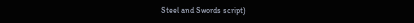Steel and Swords script)